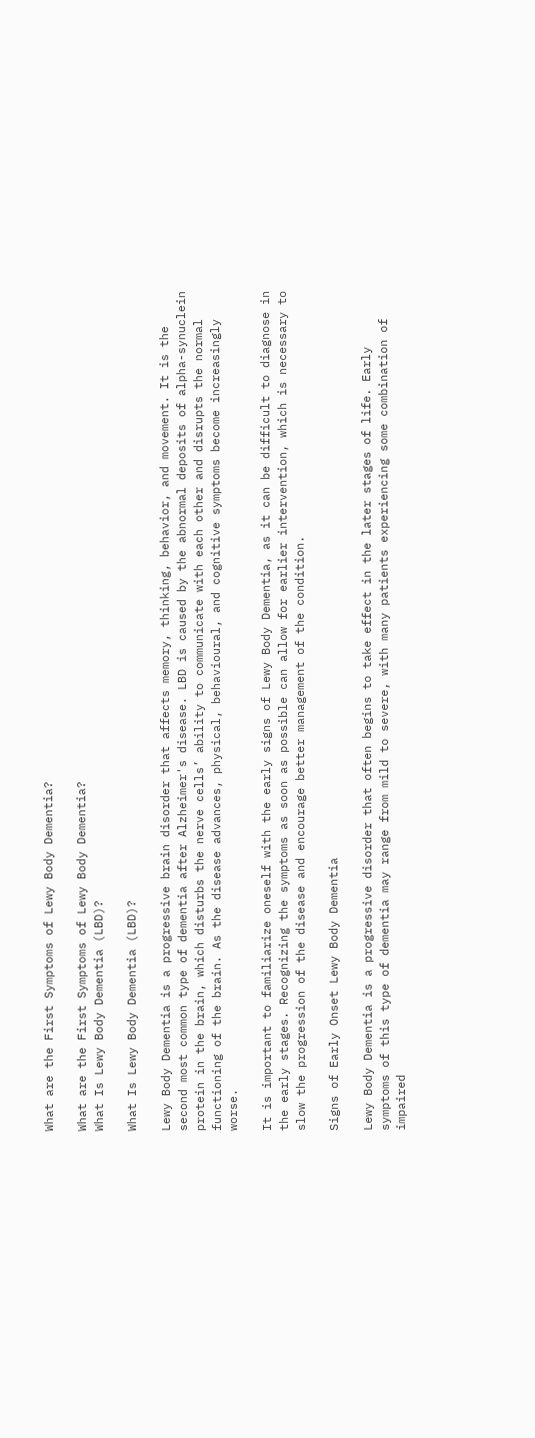What are the First Symptoms of Lewy Body Dementia?

What are the First Symptoms of Lewy Body Dementia?
What Is Lewy Body Dementia (LBD)?

What Is Lewy Body Dementia (LBD)?

Lewy Body Dementia is a progressive brain disorder that affects memory, thinking, behavior, and movement. It is the second most common type of dementia after Alzheimer's disease. LBD is caused by the abnormal deposits of alpha-synuclein protein in the brain, which disturbs the nerve cells’ ability to communicate with each other and disrupts the normal functioning of the brain. As the disease advances, physical, behavioural, and cognitive symptoms become increasingly worse.

It is important to familiarize oneself with the early signs of Lewy Body Dementia, as it can be difficult to diagnose in the early stages. Recognizing the symptoms as soon as possible can allow for earlier intervention, which is necessary to slow the progression of the disease and encourage better management of the condition.

Signs of Early Onset Lewy Body Dementia

Lewy Body Dementia is a progressive disorder that often begins to take effect in the later stages of life. Early symptoms of this type of dementia may range from mild to severe, with many patients experiencing some combination of impaired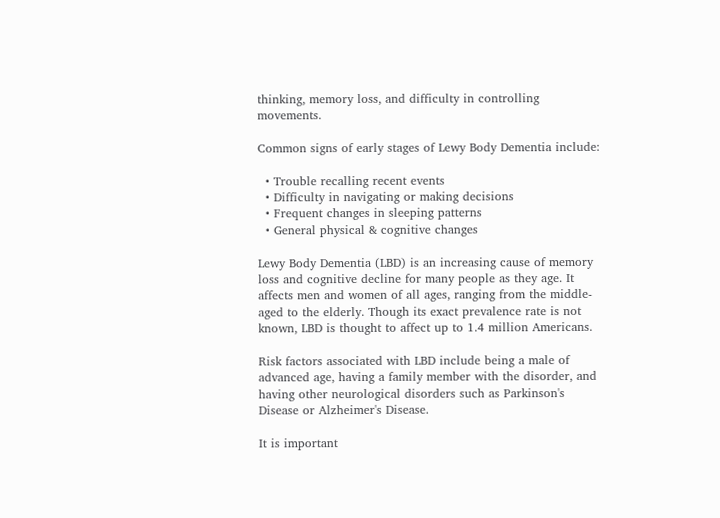thinking, memory loss, and difficulty in controlling movements.

Common signs of early stages of Lewy Body Dementia include:

  • Trouble recalling recent events
  • Difficulty in navigating or making decisions
  • Frequent changes in sleeping patterns
  • General physical & cognitive changes

Lewy Body Dementia (LBD) is an increasing cause of memory loss and cognitive decline for many people as they age. It affects men and women of all ages, ranging from the middle-aged to the elderly. Though its exact prevalence rate is not known, LBD is thought to affect up to 1.4 million Americans.

Risk factors associated with LBD include being a male of advanced age, having a family member with the disorder, and having other neurological disorders such as Parkinson's Disease or Alzheimer's Disease.

It is important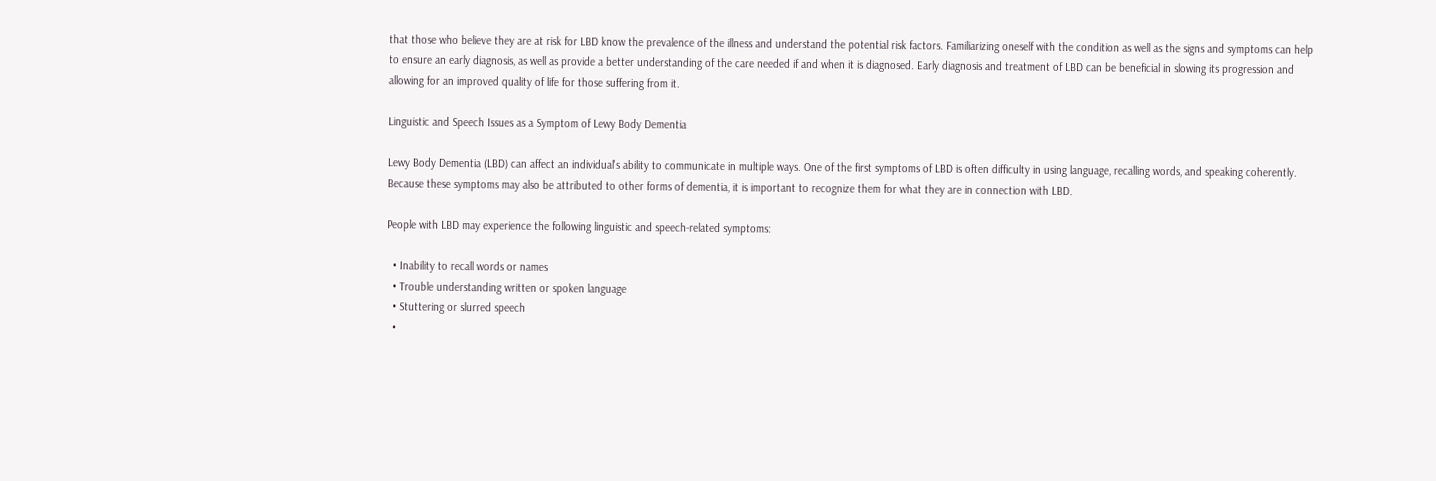that those who believe they are at risk for LBD know the prevalence of the illness and understand the potential risk factors. Familiarizing oneself with the condition as well as the signs and symptoms can help to ensure an early diagnosis, as well as provide a better understanding of the care needed if and when it is diagnosed. Early diagnosis and treatment of LBD can be beneficial in slowing its progression and allowing for an improved quality of life for those suffering from it.

Linguistic and Speech Issues as a Symptom of Lewy Body Dementia

Lewy Body Dementia (LBD) can affect an individual's ability to communicate in multiple ways. One of the first symptoms of LBD is often difficulty in using language, recalling words, and speaking coherently. Because these symptoms may also be attributed to other forms of dementia, it is important to recognize them for what they are in connection with LBD.

People with LBD may experience the following linguistic and speech-related symptoms:

  • Inability to recall words or names
  • Trouble understanding written or spoken language
  • Stuttering or slurred speech
  •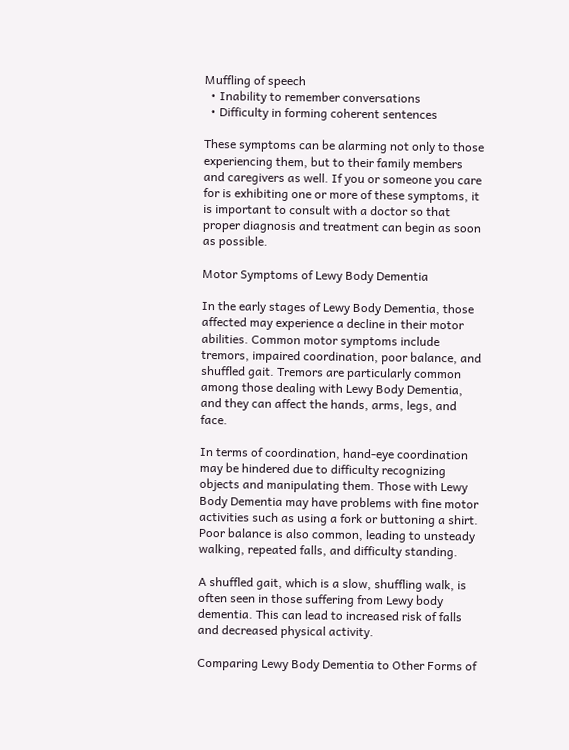Muffling of speech
  • Inability to remember conversations
  • Difficulty in forming coherent sentences

These symptoms can be alarming not only to those experiencing them, but to their family members and caregivers as well. If you or someone you care for is exhibiting one or more of these symptoms, it is important to consult with a doctor so that proper diagnosis and treatment can begin as soon as possible.

Motor Symptoms of Lewy Body Dementia

In the early stages of Lewy Body Dementia, those affected may experience a decline in their motor abilities. Common motor symptoms include tremors, impaired coordination, poor balance, and shuffled gait. Tremors are particularly common among those dealing with Lewy Body Dementia, and they can affect the hands, arms, legs, and face.

In terms of coordination, hand-eye coordination may be hindered due to difficulty recognizing objects and manipulating them. Those with Lewy Body Dementia may have problems with fine motor activities such as using a fork or buttoning a shirt. Poor balance is also common, leading to unsteady walking, repeated falls, and difficulty standing.

A shuffled gait, which is a slow, shuffling walk, is often seen in those suffering from Lewy body dementia. This can lead to increased risk of falls and decreased physical activity.

Comparing Lewy Body Dementia to Other Forms of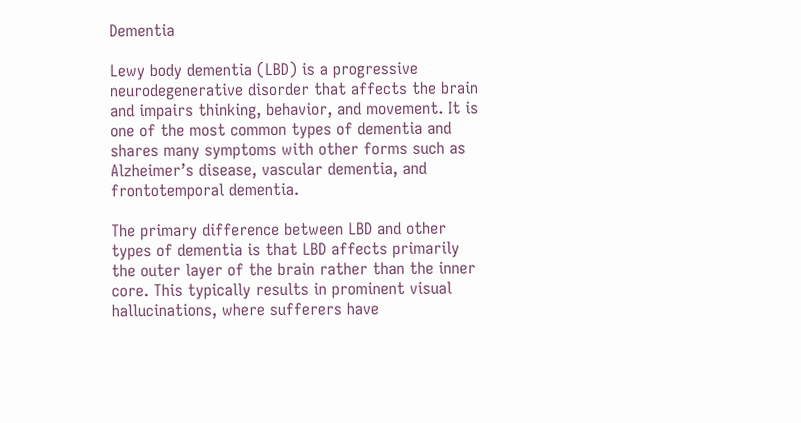Dementia

Lewy body dementia (LBD) is a progressive neurodegenerative disorder that affects the brain and impairs thinking, behavior, and movement. It is one of the most common types of dementia and shares many symptoms with other forms such as Alzheimer’s disease, vascular dementia, and frontotemporal dementia.

The primary difference between LBD and other types of dementia is that LBD affects primarily the outer layer of the brain rather than the inner core. This typically results in prominent visual hallucinations, where sufferers have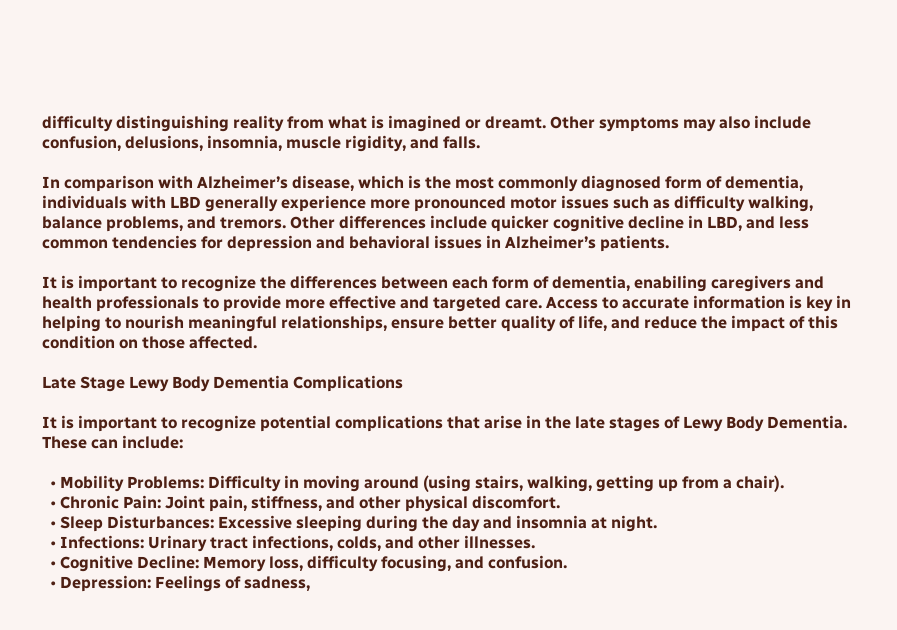difficulty distinguishing reality from what is imagined or dreamt. Other symptoms may also include confusion, delusions, insomnia, muscle rigidity, and falls.

In comparison with Alzheimer’s disease, which is the most commonly diagnosed form of dementia, individuals with LBD generally experience more pronounced motor issues such as difficulty walking, balance problems, and tremors. Other differences include quicker cognitive decline in LBD, and less common tendencies for depression and behavioral issues in Alzheimer’s patients.

It is important to recognize the differences between each form of dementia, enabiling caregivers and health professionals to provide more effective and targeted care. Access to accurate information is key in helping to nourish meaningful relationships, ensure better quality of life, and reduce the impact of this condition on those affected.

Late Stage Lewy Body Dementia Complications

It is important to recognize potential complications that arise in the late stages of Lewy Body Dementia. These can include:

  • Mobility Problems: Difficulty in moving around (using stairs, walking, getting up from a chair).
  • Chronic Pain: Joint pain, stiffness, and other physical discomfort.
  • Sleep Disturbances: Excessive sleeping during the day and insomnia at night.
  • Infections: Urinary tract infections, colds, and other illnesses.
  • Cognitive Decline: Memory loss, difficulty focusing, and confusion.
  • Depression: Feelings of sadness,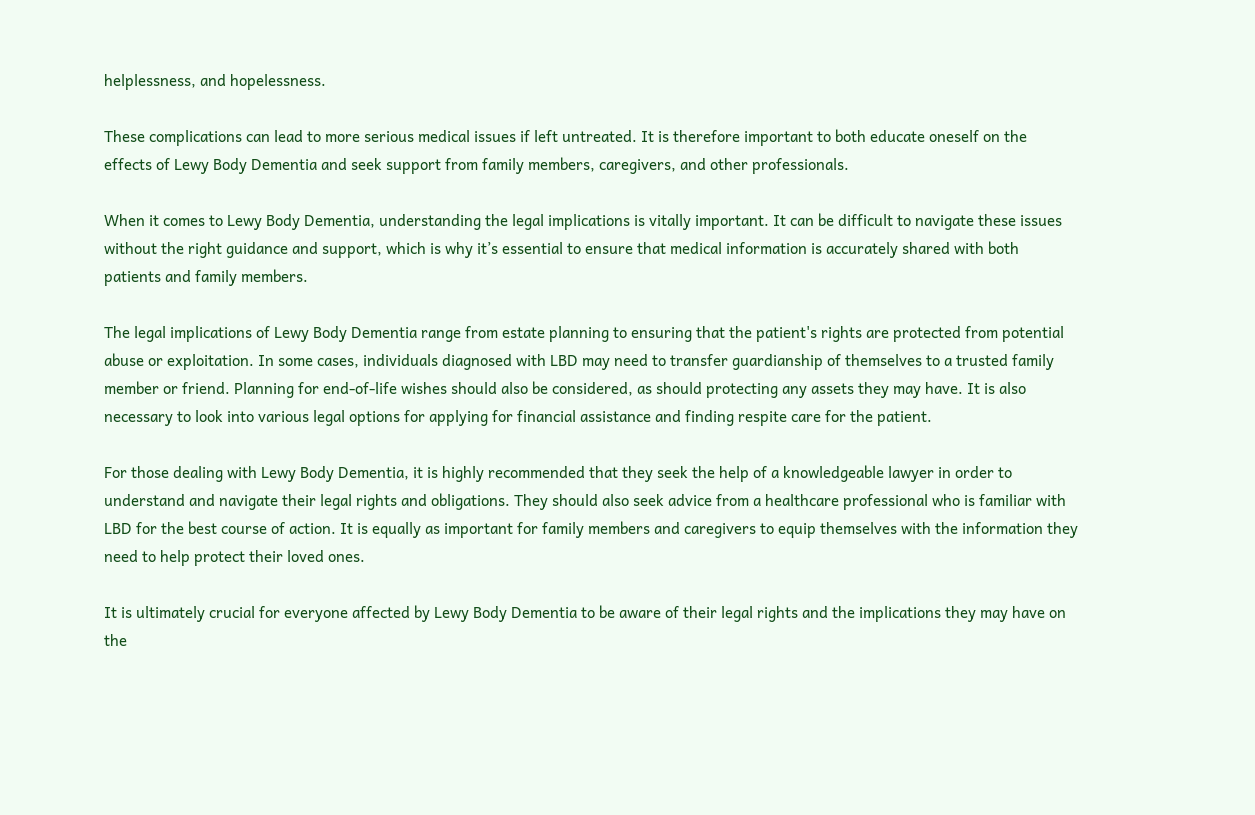helplessness, and hopelessness.

These complications can lead to more serious medical issues if left untreated. It is therefore important to both educate oneself on the effects of Lewy Body Dementia and seek support from family members, caregivers, and other professionals.

When it comes to Lewy Body Dementia, understanding the legal implications is vitally important. It can be difficult to navigate these issues without the right guidance and support, which is why it’s essential to ensure that medical information is accurately shared with both patients and family members.

The legal implications of Lewy Body Dementia range from estate planning to ensuring that the patient's rights are protected from potential abuse or exploitation. In some cases, individuals diagnosed with LBD may need to transfer guardianship of themselves to a trusted family member or friend. Planning for end-of-life wishes should also be considered, as should protecting any assets they may have. It is also necessary to look into various legal options for applying for financial assistance and finding respite care for the patient.

For those dealing with Lewy Body Dementia, it is highly recommended that they seek the help of a knowledgeable lawyer in order to understand and navigate their legal rights and obligations. They should also seek advice from a healthcare professional who is familiar with LBD for the best course of action. It is equally as important for family members and caregivers to equip themselves with the information they need to help protect their loved ones.

It is ultimately crucial for everyone affected by Lewy Body Dementia to be aware of their legal rights and the implications they may have on the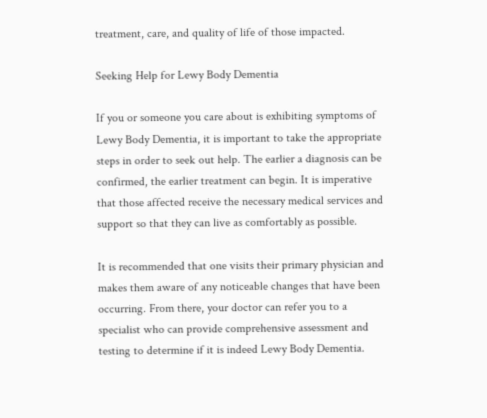treatment, care, and quality of life of those impacted.

Seeking Help for Lewy Body Dementia

If you or someone you care about is exhibiting symptoms of Lewy Body Dementia, it is important to take the appropriate steps in order to seek out help. The earlier a diagnosis can be confirmed, the earlier treatment can begin. It is imperative that those affected receive the necessary medical services and support so that they can live as comfortably as possible.

It is recommended that one visits their primary physician and makes them aware of any noticeable changes that have been occurring. From there, your doctor can refer you to a specialist who can provide comprehensive assessment and testing to determine if it is indeed Lewy Body Dementia.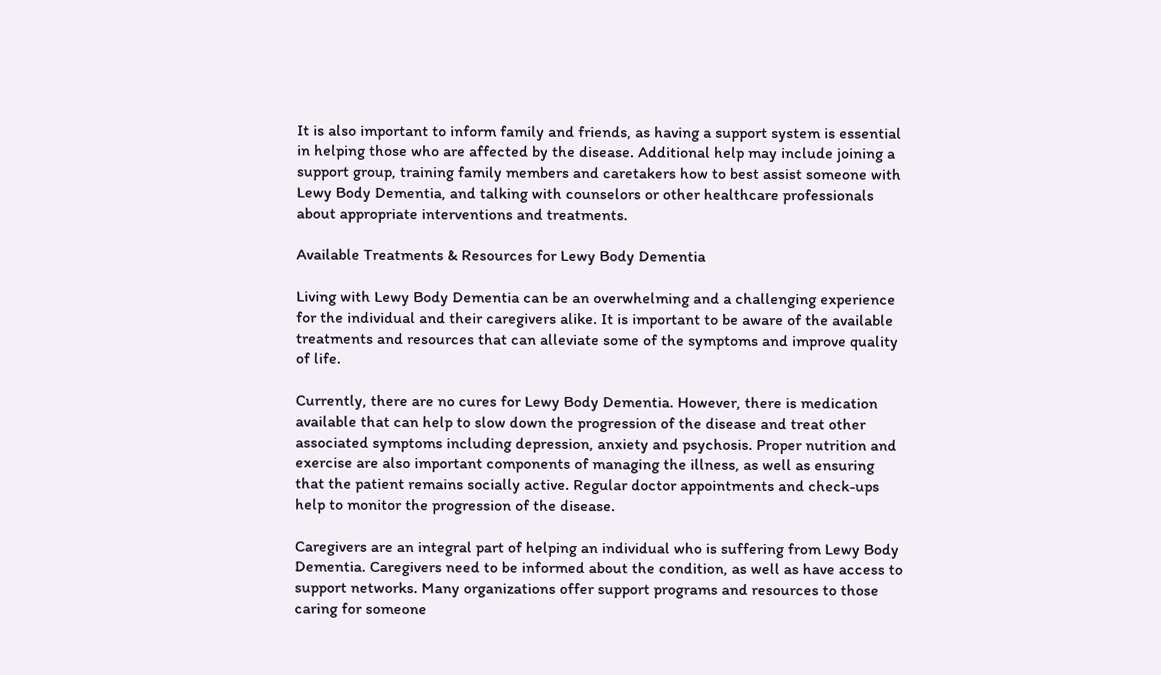It is also important to inform family and friends, as having a support system is essential in helping those who are affected by the disease. Additional help may include joining a support group, training family members and caretakers how to best assist someone with Lewy Body Dementia, and talking with counselors or other healthcare professionals about appropriate interventions and treatments.

Available Treatments & Resources for Lewy Body Dementia

Living with Lewy Body Dementia can be an overwhelming and a challenging experience for the individual and their caregivers alike. It is important to be aware of the available treatments and resources that can alleviate some of the symptoms and improve quality of life.

Currently, there are no cures for Lewy Body Dementia. However, there is medication available that can help to slow down the progression of the disease and treat other associated symptoms including depression, anxiety and psychosis. Proper nutrition and exercise are also important components of managing the illness, as well as ensuring that the patient remains socially active. Regular doctor appointments and check-ups help to monitor the progression of the disease.

Caregivers are an integral part of helping an individual who is suffering from Lewy Body Dementia. Caregivers need to be informed about the condition, as well as have access to support networks. Many organizations offer support programs and resources to those caring for someone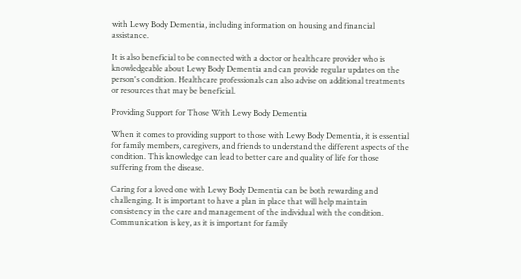with Lewy Body Dementia, including information on housing and financial assistance.

It is also beneficial to be connected with a doctor or healthcare provider who is knowledgeable about Lewy Body Dementia and can provide regular updates on the person's condition. Healthcare professionals can also advise on additional treatments or resources that may be beneficial.

Providing Support for Those With Lewy Body Dementia

When it comes to providing support to those with Lewy Body Dementia, it is essential for family members, caregivers, and friends to understand the different aspects of the condition. This knowledge can lead to better care and quality of life for those suffering from the disease.

Caring for a loved one with Lewy Body Dementia can be both rewarding and challenging. It is important to have a plan in place that will help maintain consistency in the care and management of the individual with the condition. Communication is key, as it is important for family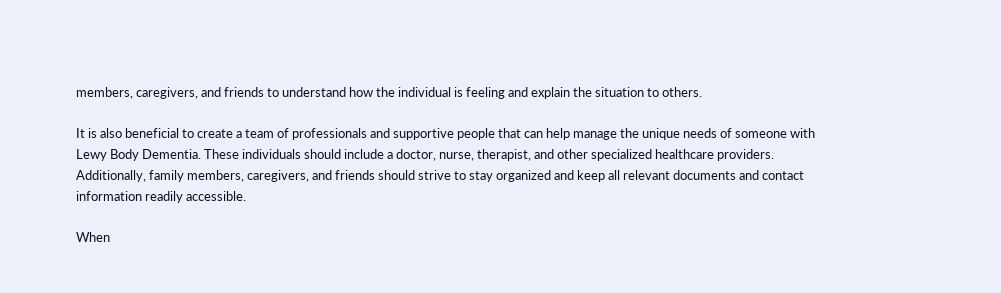members, caregivers, and friends to understand how the individual is feeling and explain the situation to others.

It is also beneficial to create a team of professionals and supportive people that can help manage the unique needs of someone with Lewy Body Dementia. These individuals should include a doctor, nurse, therapist, and other specialized healthcare providers. Additionally, family members, caregivers, and friends should strive to stay organized and keep all relevant documents and contact information readily accessible.

When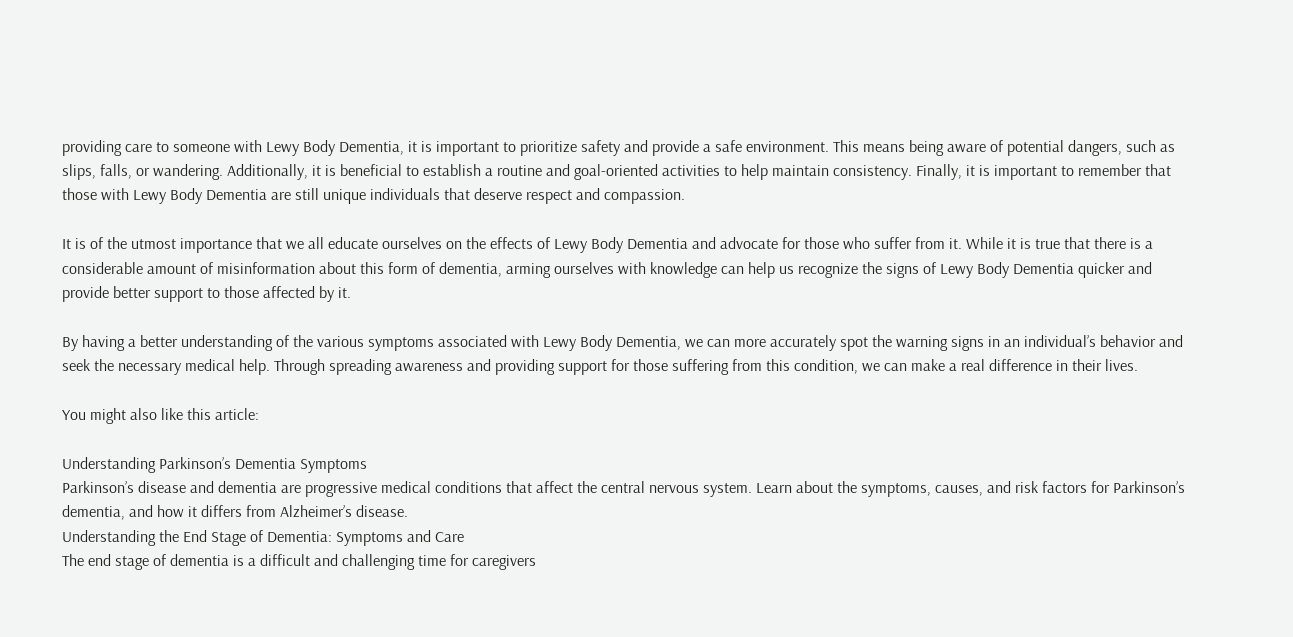providing care to someone with Lewy Body Dementia, it is important to prioritize safety and provide a safe environment. This means being aware of potential dangers, such as slips, falls, or wandering. Additionally, it is beneficial to establish a routine and goal-oriented activities to help maintain consistency. Finally, it is important to remember that those with Lewy Body Dementia are still unique individuals that deserve respect and compassion.

It is of the utmost importance that we all educate ourselves on the effects of Lewy Body Dementia and advocate for those who suffer from it. While it is true that there is a considerable amount of misinformation about this form of dementia, arming ourselves with knowledge can help us recognize the signs of Lewy Body Dementia quicker and provide better support to those affected by it.

By having a better understanding of the various symptoms associated with Lewy Body Dementia, we can more accurately spot the warning signs in an individual’s behavior and seek the necessary medical help. Through spreading awareness and providing support for those suffering from this condition, we can make a real difference in their lives.

You might also like this article:

Understanding Parkinson’s Dementia Symptoms
Parkinson’s disease and dementia are progressive medical conditions that affect the central nervous system. Learn about the symptoms, causes, and risk factors for Parkinson’s dementia, and how it differs from Alzheimer’s disease.
Understanding the End Stage of Dementia: Symptoms and Care
The end stage of dementia is a difficult and challenging time for caregivers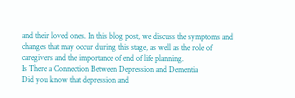and their loved ones. In this blog post, we discuss the symptoms and changes that may occur during this stage, as well as the role of caregivers and the importance of end of life planning.
Is There a Connection Between Depression and Dementia
Did you know that depression and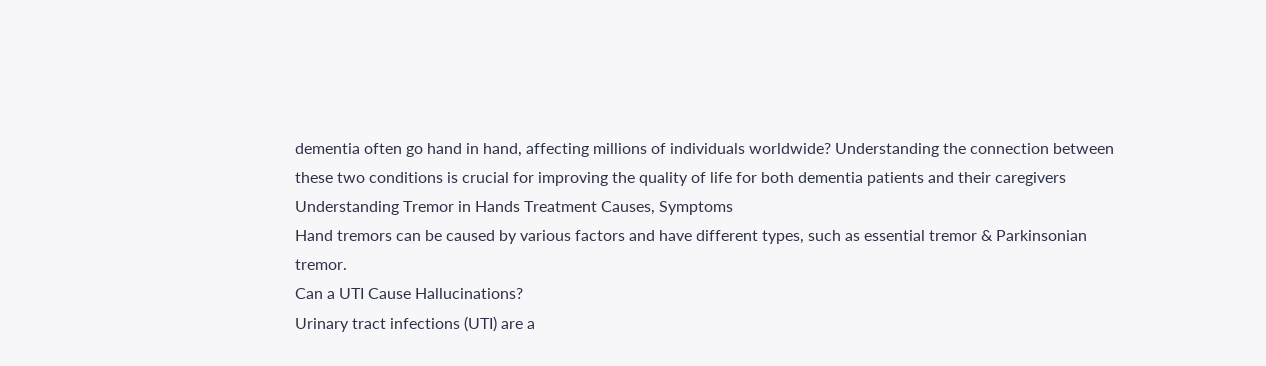dementia often go hand in hand, affecting millions of individuals worldwide? Understanding the connection between these two conditions is crucial for improving the quality of life for both dementia patients and their caregivers
Understanding Tremor in Hands Treatment Causes, Symptoms
Hand tremors can be caused by various factors and have different types, such as essential tremor & Parkinsonian tremor.
Can a UTI Cause Hallucinations?
Urinary tract infections (UTI) are a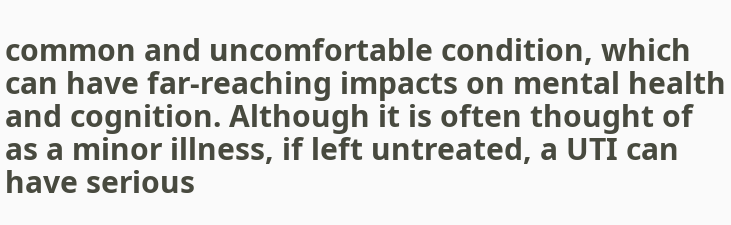common and uncomfortable condition, which can have far-reaching impacts on mental health and cognition. Although it is often thought of as a minor illness, if left untreated, a UTI can have serious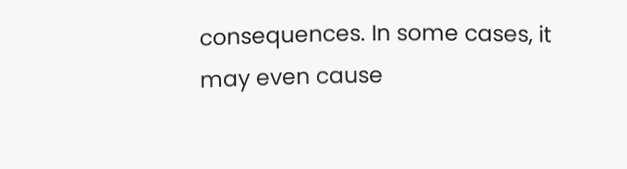consequences. In some cases, it may even cause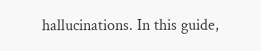hallucinations. In this guide,